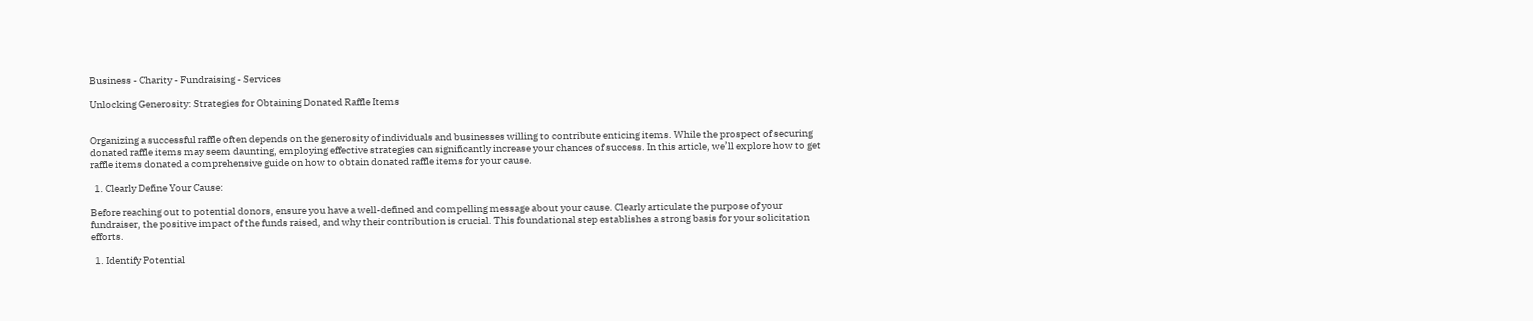Business - Charity - Fundraising - Services

Unlocking Generosity: Strategies for Obtaining Donated Raffle Items


Organizing a successful raffle often depends on the generosity of individuals and businesses willing to contribute enticing items. While the prospect of securing donated raffle items may seem daunting, employing effective strategies can significantly increase your chances of success. In this article, we’ll explore how to get raffle items donated a comprehensive guide on how to obtain donated raffle items for your cause.

  1. Clearly Define Your Cause:

Before reaching out to potential donors, ensure you have a well-defined and compelling message about your cause. Clearly articulate the purpose of your fundraiser, the positive impact of the funds raised, and why their contribution is crucial. This foundational step establishes a strong basis for your solicitation efforts.

  1. Identify Potential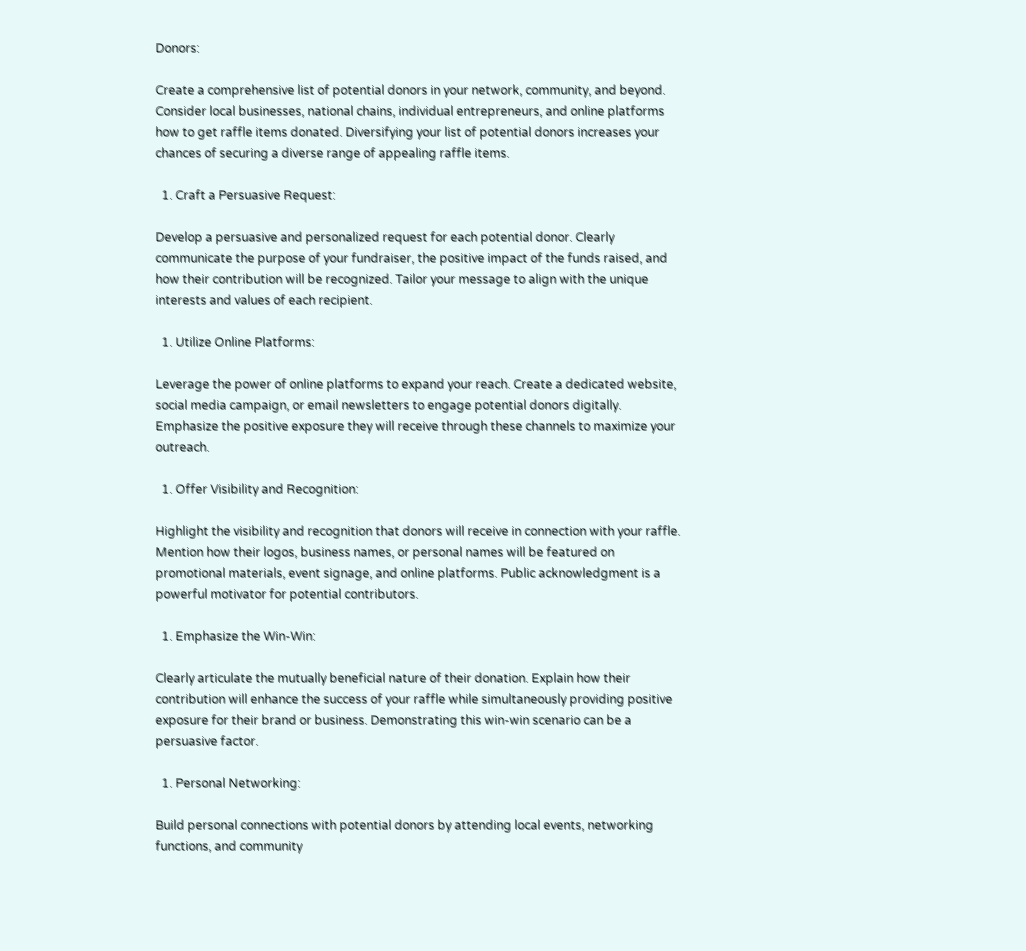Donors:

Create a comprehensive list of potential donors in your network, community, and beyond. Consider local businesses, national chains, individual entrepreneurs, and online platforms how to get raffle items donated. Diversifying your list of potential donors increases your chances of securing a diverse range of appealing raffle items.

  1. Craft a Persuasive Request:

Develop a persuasive and personalized request for each potential donor. Clearly communicate the purpose of your fundraiser, the positive impact of the funds raised, and how their contribution will be recognized. Tailor your message to align with the unique interests and values of each recipient.

  1. Utilize Online Platforms:

Leverage the power of online platforms to expand your reach. Create a dedicated website, social media campaign, or email newsletters to engage potential donors digitally. Emphasize the positive exposure they will receive through these channels to maximize your outreach.

  1. Offer Visibility and Recognition:

Highlight the visibility and recognition that donors will receive in connection with your raffle. Mention how their logos, business names, or personal names will be featured on promotional materials, event signage, and online platforms. Public acknowledgment is a powerful motivator for potential contributors.

  1. Emphasize the Win-Win:

Clearly articulate the mutually beneficial nature of their donation. Explain how their contribution will enhance the success of your raffle while simultaneously providing positive exposure for their brand or business. Demonstrating this win-win scenario can be a persuasive factor.

  1. Personal Networking:

Build personal connections with potential donors by attending local events, networking functions, and community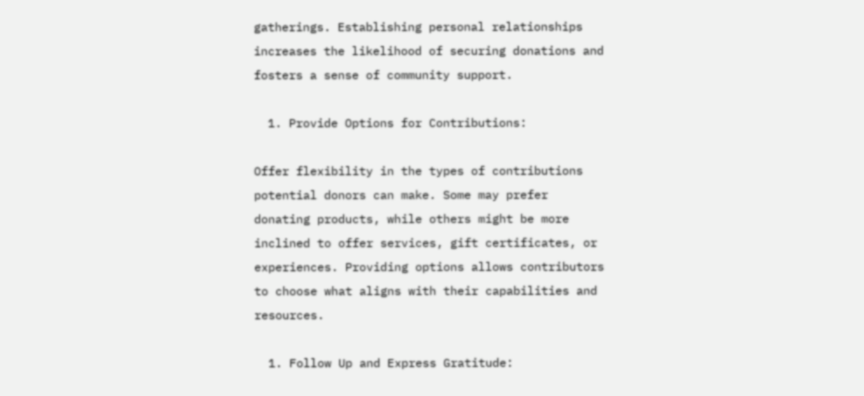gatherings. Establishing personal relationships increases the likelihood of securing donations and fosters a sense of community support.

  1. Provide Options for Contributions:

Offer flexibility in the types of contributions potential donors can make. Some may prefer donating products, while others might be more inclined to offer services, gift certificates, or experiences. Providing options allows contributors to choose what aligns with their capabilities and resources.

  1. Follow Up and Express Gratitude: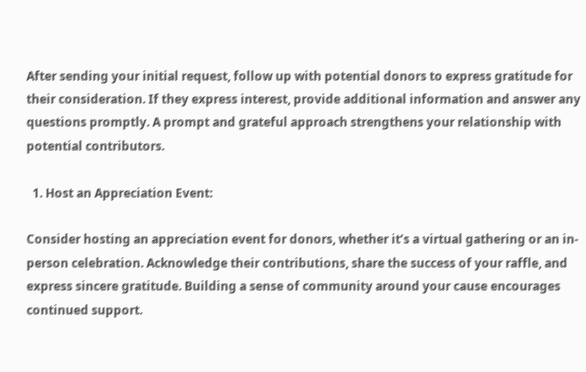After sending your initial request, follow up with potential donors to express gratitude for their consideration. If they express interest, provide additional information and answer any questions promptly. A prompt and grateful approach strengthens your relationship with potential contributors.

  1. Host an Appreciation Event:

Consider hosting an appreciation event for donors, whether it’s a virtual gathering or an in-person celebration. Acknowledge their contributions, share the success of your raffle, and express sincere gratitude. Building a sense of community around your cause encourages continued support.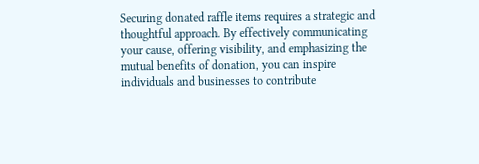Securing donated raffle items requires a strategic and thoughtful approach. By effectively communicating your cause, offering visibility, and emphasizing the mutual benefits of donation, you can inspire individuals and businesses to contribute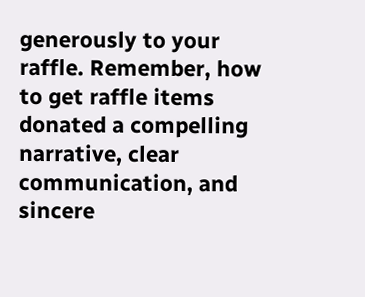generously to your raffle. Remember, how to get raffle items donated a compelling narrative, clear communication, and sincere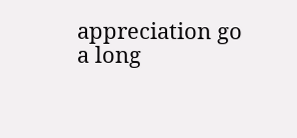appreciation go a long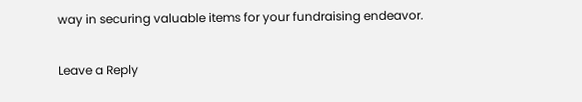way in securing valuable items for your fundraising endeavor.

Leave a Reply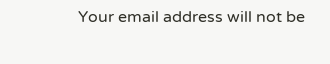Your email address will not be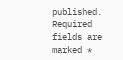published. Required fields are marked *